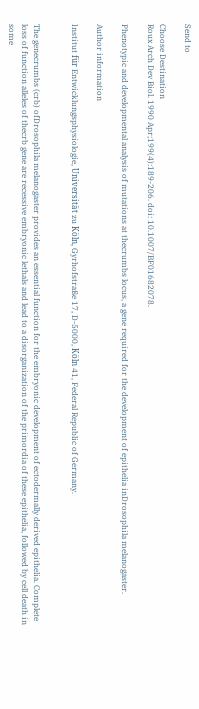Send to

Choose Destination
Roux Arch Dev Biol. 1990 Apr;199(4):189-206. doi: 10.1007/BF01682078.

Phenotypic and developmental analysis of mutations at thecrumbs locus, a gene required for the development of epithelia inDrosophila melanogaster.

Author information

Institut für Entwicklungsphysiologie, Universität zu Köln, Gyrhofstraße 17, D-5000, Köln 41, Federal Republic of Germany.


The genecrumbs (crb) ofDrosophila melanogaster provides an essential function for the embryonic development of ectodermally derived epithelia. Complete loss of function alleles of thecrb gene are recessive embryonic lethals and lead to a disorganization of the primordia of these epithelia, followed by cell death in some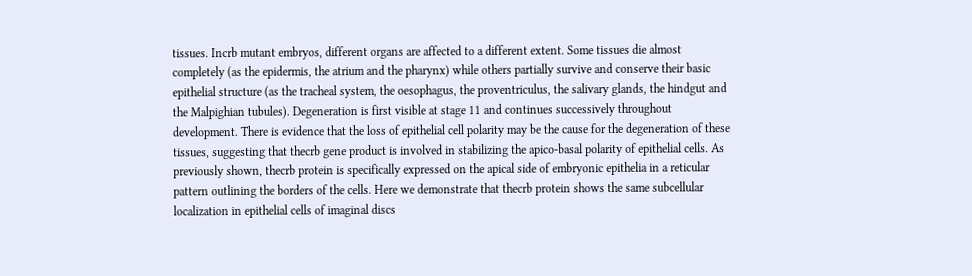tissues. Incrb mutant embryos, different organs are affected to a different extent. Some tissues die almost completely (as the epidermis, the atrium and the pharynx) while others partially survive and conserve their basic epithelial structure (as the tracheal system, the oesophagus, the proventriculus, the salivary glands, the hindgut and the Malpighian tubules). Degeneration is first visible at stage 11 and continues successively throughout development. There is evidence that the loss of epithelial cell polarity may be the cause for the degeneration of these tissues, suggesting that thecrb gene product is involved in stabilizing the apico-basal polarity of epithelial cells. As previously shown, thecrb protein is specifically expressed on the apical side of embryonic epithelia in a reticular pattern outlining the borders of the cells. Here we demonstrate that thecrb protein shows the same subcellular localization in epithelial cells of imaginal discs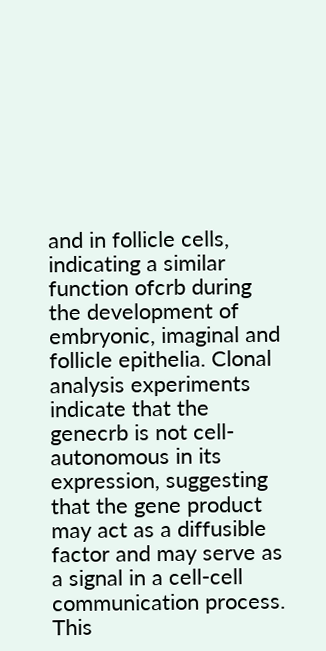and in follicle cells, indicating a similar function ofcrb during the development of embryonic, imaginal and follicle epithelia. Clonal analysis experiments indicate that the genecrb is not cell-autonomous in its expression, suggesting that the gene product may act as a diffusible factor and may serve as a signal in a cell-cell communication process. This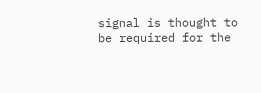signal is thought to be required for the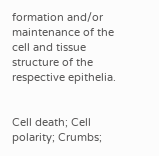formation and/or maintenance of the cell and tissue structure of the respective epithelia.


Cell death; Cell polarity; Crumbs;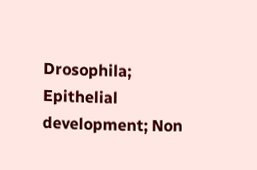Drosophila; Epithelial development; Non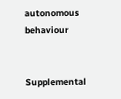autonomous behaviour


Supplemental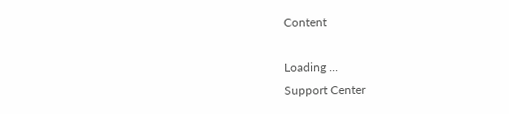Content

Loading ...
Support Center